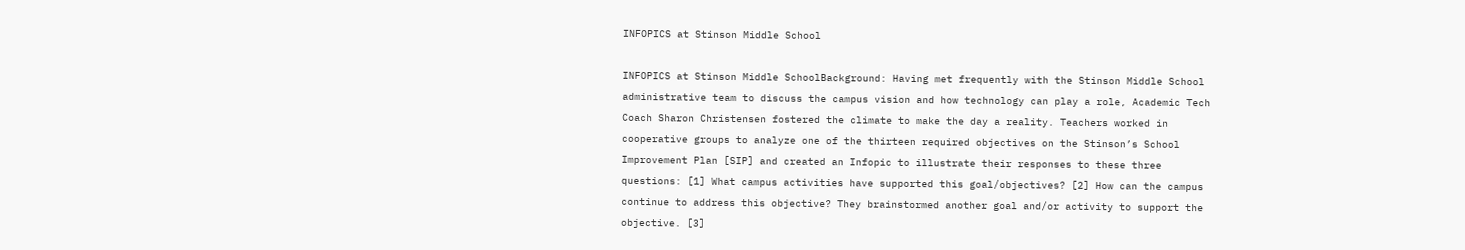INFOPICS at Stinson Middle School

INFOPICS at Stinson Middle SchoolBackground: Having met frequently with the Stinson Middle School administrative team to discuss the campus vision and how technology can play a role, Academic Tech Coach Sharon Christensen fostered the climate to make the day a reality. Teachers worked in cooperative groups to analyze one of the thirteen required objectives on the Stinson’s School Improvement Plan [SIP] and created an Infopic to illustrate their responses to these three questions: [1] What campus activities have supported this goal/objectives? [2] How can the campus continue to address this objective? They brainstormed another goal and/or activity to support the objective. [3]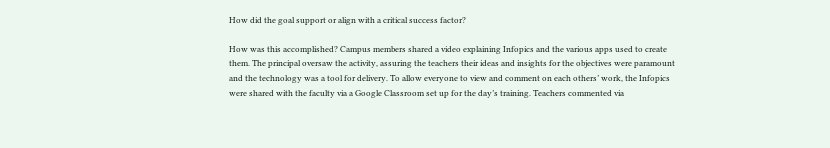How did the goal support or align with a critical success factor?

How was this accomplished? Campus members shared a video explaining Infopics and the various apps used to create them. The principal oversaw the activity, assuring the teachers their ideas and insights for the objectives were paramount and the technology was a tool for delivery. To allow everyone to view and comment on each others’ work, the Infopics were shared with the faculty via a Google Classroom set up for the day’s training. Teachers commented via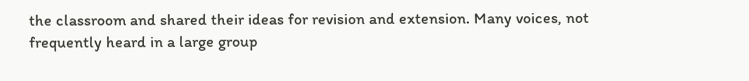the classroom and shared their ideas for revision and extension. Many voices, not frequently heard in a large group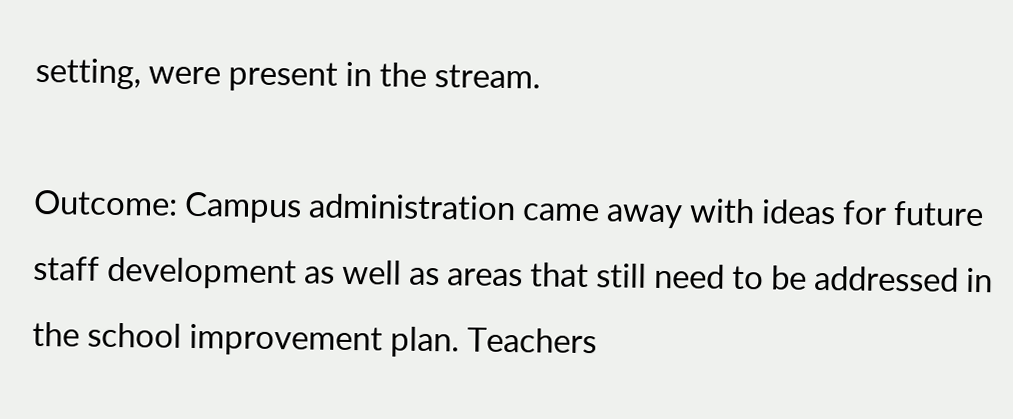setting, were present in the stream.

Outcome: Campus administration came away with ideas for future staff development as well as areas that still need to be addressed in the school improvement plan. Teachers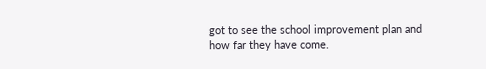got to see the school improvement plan and how far they have come.